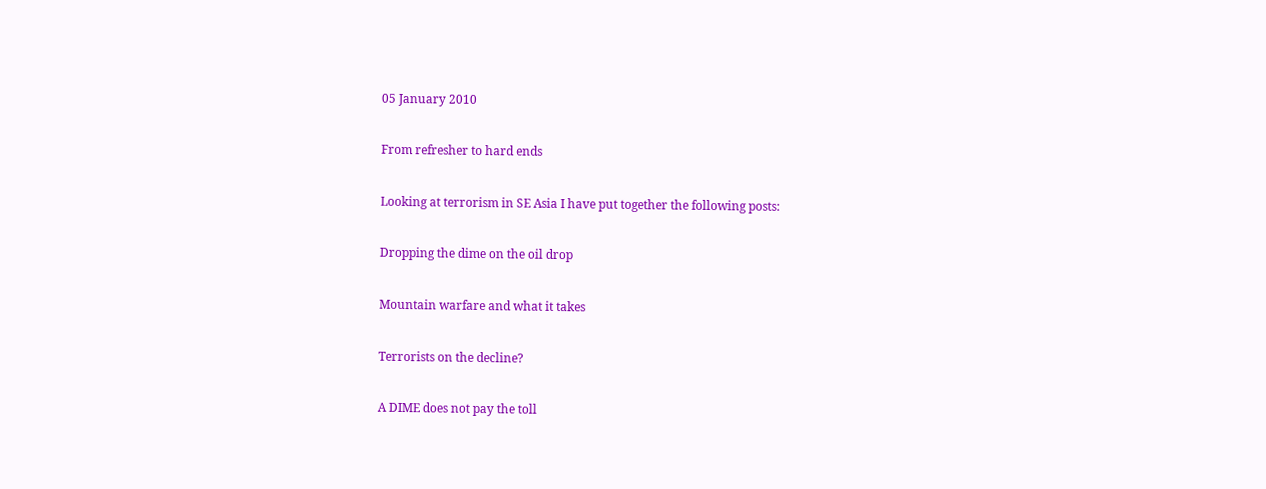05 January 2010

From refresher to hard ends

Looking at terrorism in SE Asia I have put together the following posts:

Dropping the dime on the oil drop

Mountain warfare and what it takes

Terrorists on the decline?

A DIME does not pay the toll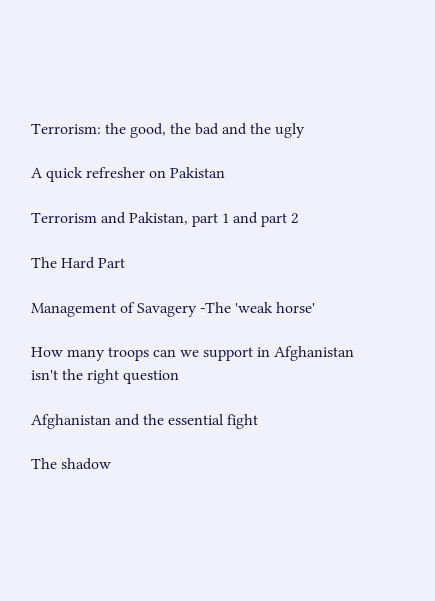Terrorism: the good, the bad and the ugly

A quick refresher on Pakistan

Terrorism and Pakistan, part 1 and part 2

The Hard Part

Management of Savagery -The 'weak horse'

How many troops can we support in Afghanistan isn't the right question

Afghanistan and the essential fight

The shadow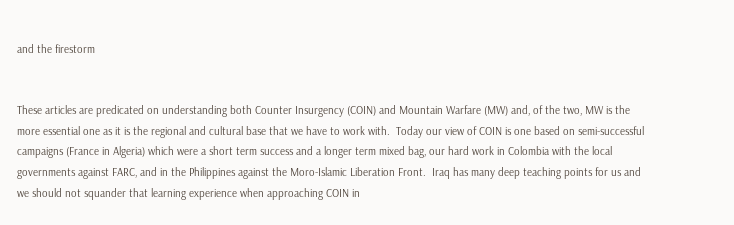and the firestorm


These articles are predicated on understanding both Counter Insurgency (COIN) and Mountain Warfare (MW) and, of the two, MW is the more essential one as it is the regional and cultural base that we have to work with.  Today our view of COIN is one based on semi-successful campaigns (France in Algeria) which were a short term success and a longer term mixed bag, our hard work in Colombia with the local governments against FARC, and in the Philippines against the Moro-Islamic Liberation Front.  Iraq has many deep teaching points for us and we should not squander that learning experience when approaching COIN in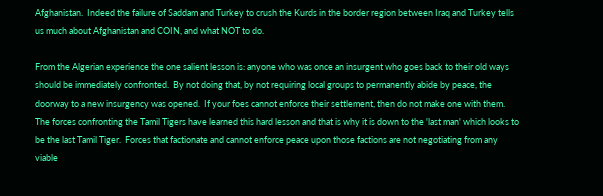Afghanistan.  Indeed the failure of Saddam and Turkey to crush the Kurds in the border region between Iraq and Turkey tells us much about Afghanistan and COIN, and what NOT to do.

From the Algerian experience the one salient lesson is: anyone who was once an insurgent who goes back to their old ways should be immediately confronted.  By not doing that, by not requiring local groups to permanently abide by peace, the doorway to a new insurgency was opened.  If your foes cannot enforce their settlement, then do not make one with them.  The forces confronting the Tamil Tigers have learned this hard lesson and that is why it is down to the 'last man' which looks to be the last Tamil Tiger.  Forces that factionate and cannot enforce peace upon those factions are not negotiating from any viable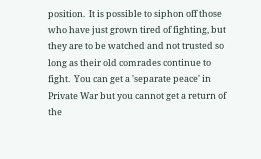position.  It is possible to siphon off those who have just grown tired of fighting, but they are to be watched and not trusted so long as their old comrades continue to fight.  You can get a 'separate peace' in Private War but you cannot get a return of the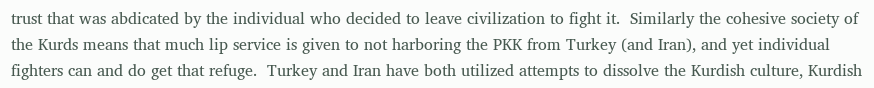trust that was abdicated by the individual who decided to leave civilization to fight it.  Similarly the cohesive society of the Kurds means that much lip service is given to not harboring the PKK from Turkey (and Iran), and yet individual fighters can and do get that refuge.  Turkey and Iran have both utilized attempts to dissolve the Kurdish culture, Kurdish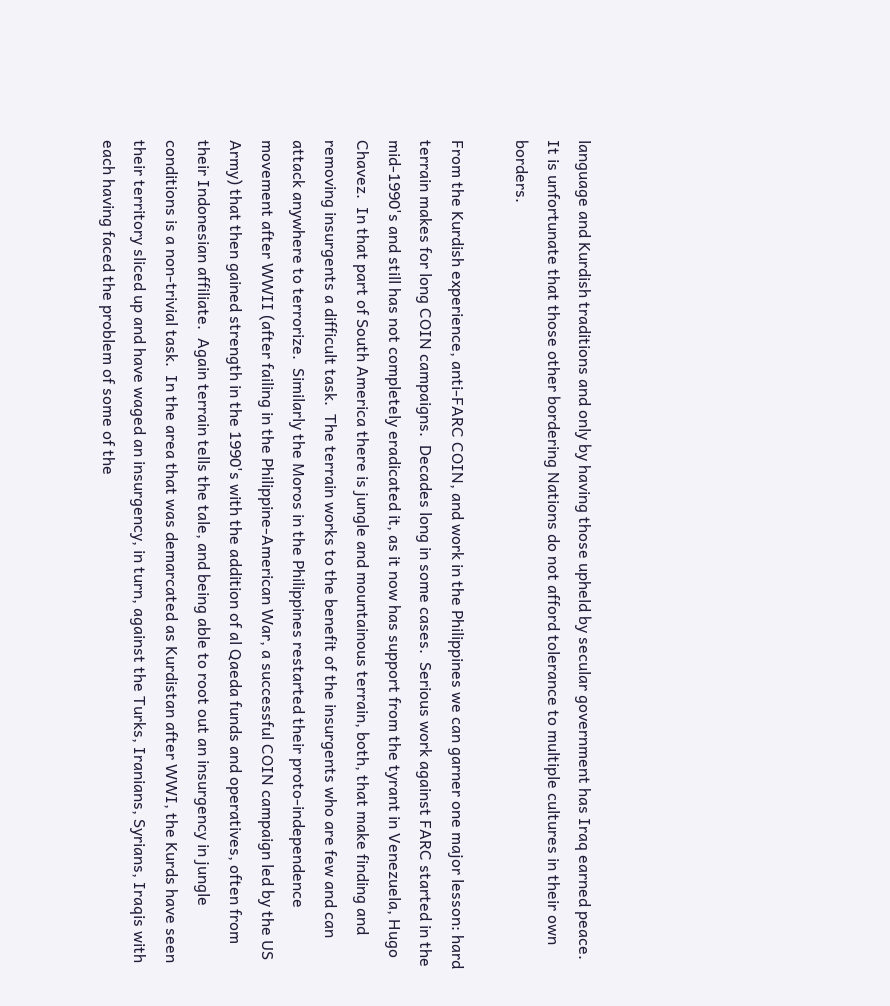language and Kurdish traditions and only by having those upheld by secular government has Iraq earned peace.  It is unfortunate that those other bordering Nations do not afford tolerance to multiple cultures in their own borders.

From the Kurdish experience, anti-FARC COIN, and work in the Philippines we can garner one major lesson: hard terrain makes for long COIN campaigns.  Decades long in some cases.  Serious work against FARC started in the mid-1990's and still has not completely eradicated it, as it now has support from the tyrant in Venezuela, Hugo Chavez.  In that part of South America there is jungle and mountainous terrain, both, that make finding and removing insurgents a difficult task.  The terrain works to the benefit of the insurgents who are few and can attack anywhere to terrorize.  Similarly the Moros in the Philippines restarted their proto-independence movement after WWII (after failing in the Philippine-American War, a successful COIN campaign led by the US Army) that then gained strength in the 1990's with the addition of al Qaeda funds and operatives, often from their Indonesian affiliate.  Again terrain tells the tale, and being able to root out an insurgency in jungle conditions is a non-trivial task.  In the area that was demarcated as Kurdistan after WWI, the Kurds have seen their territory sliced up and have waged an insurgency, in turn, against the Turks, Iranians, Syrians, Iraqis with each having faced the problem of some of the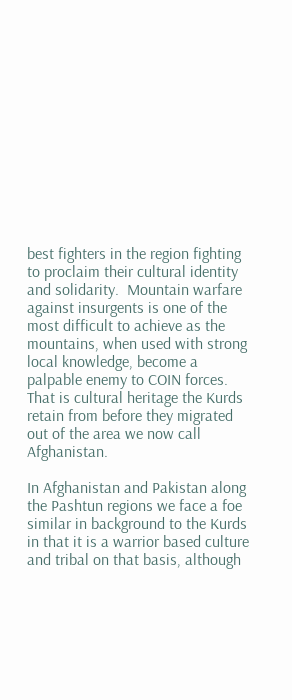best fighters in the region fighting to proclaim their cultural identity and solidarity.  Mountain warfare against insurgents is one of the most difficult to achieve as the mountains, when used with strong local knowledge, become a palpable enemy to COIN forces.  That is cultural heritage the Kurds retain from before they migrated out of the area we now call Afghanistan.

In Afghanistan and Pakistan along the Pashtun regions we face a foe similar in background to the Kurds in that it is a warrior based culture and tribal on that basis, although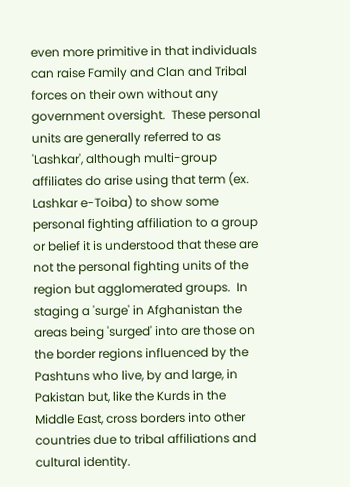even more primitive in that individuals can raise Family and Clan and Tribal forces on their own without any government oversight.  These personal units are generally referred to as 'Lashkar', although multi-group affiliates do arise using that term (ex. Lashkar e-Toiba) to show some personal fighting affiliation to a group or belief it is understood that these are not the personal fighting units of the region but agglomerated groups.  In staging a 'surge' in Afghanistan the areas being 'surged' into are those on the border regions influenced by the Pashtuns who live, by and large, in Pakistan but, like the Kurds in the Middle East, cross borders into other countries due to tribal affiliations and cultural identity.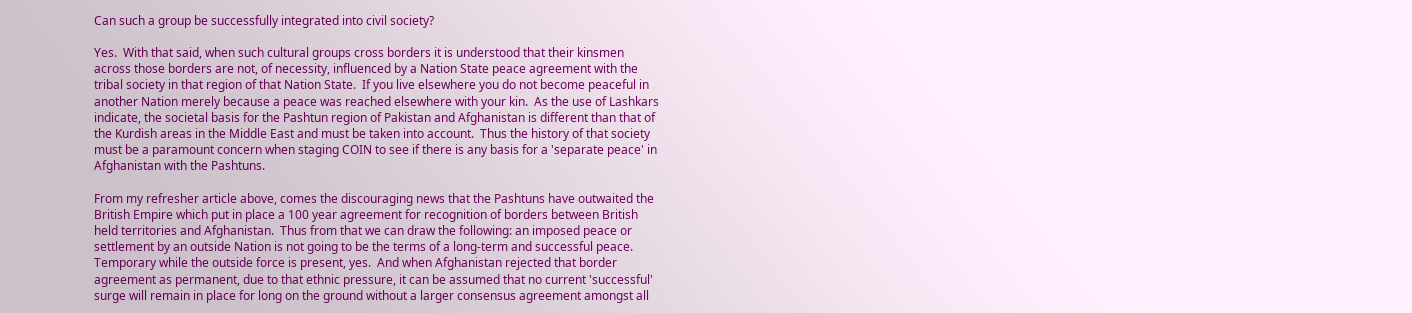Can such a group be successfully integrated into civil society?

Yes.  With that said, when such cultural groups cross borders it is understood that their kinsmen across those borders are not, of necessity, influenced by a Nation State peace agreement with the tribal society in that region of that Nation State.  If you live elsewhere you do not become peaceful in another Nation merely because a peace was reached elsewhere with your kin.  As the use of Lashkars indicate, the societal basis for the Pashtun region of Pakistan and Afghanistan is different than that of the Kurdish areas in the Middle East and must be taken into account.  Thus the history of that society must be a paramount concern when staging COIN to see if there is any basis for a 'separate peace' in Afghanistan with the Pashtuns.

From my refresher article above, comes the discouraging news that the Pashtuns have outwaited the British Empire which put in place a 100 year agreement for recognition of borders between British held territories and Afghanistan.  Thus from that we can draw the following: an imposed peace or settlement by an outside Nation is not going to be the terms of a long-term and successful peace.  Temporary while the outside force is present, yes.  And when Afghanistan rejected that border agreement as permanent, due to that ethnic pressure, it can be assumed that no current 'successful' surge will remain in place for long on the ground without a larger consensus agreement amongst all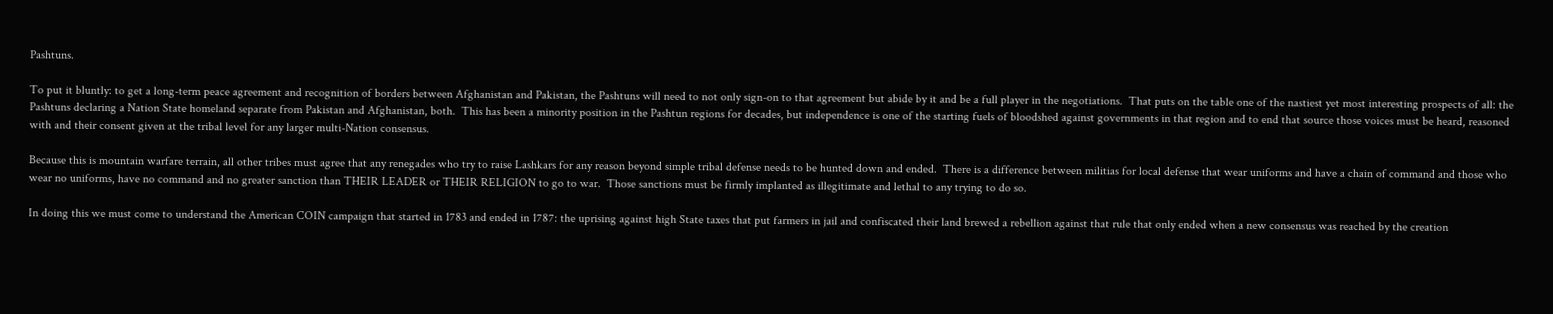Pashtuns.

To put it bluntly: to get a long-term peace agreement and recognition of borders between Afghanistan and Pakistan, the Pashtuns will need to not only sign-on to that agreement but abide by it and be a full player in the negotiations.  That puts on the table one of the nastiest yet most interesting prospects of all: the Pashtuns declaring a Nation State homeland separate from Pakistan and Afghanistan, both.  This has been a minority position in the Pashtun regions for decades, but independence is one of the starting fuels of bloodshed against governments in that region and to end that source those voices must be heard, reasoned with and their consent given at the tribal level for any larger multi-Nation consensus.

Because this is mountain warfare terrain, all other tribes must agree that any renegades who try to raise Lashkars for any reason beyond simple tribal defense needs to be hunted down and ended.  There is a difference between militias for local defense that wear uniforms and have a chain of command and those who wear no uniforms, have no command and no greater sanction than THEIR LEADER or THEIR RELIGION to go to war.  Those sanctions must be firmly implanted as illegitimate and lethal to any trying to do so.

In doing this we must come to understand the American COIN campaign that started in 1783 and ended in 1787: the uprising against high State taxes that put farmers in jail and confiscated their land brewed a rebellion against that rule that only ended when a new consensus was reached by the creation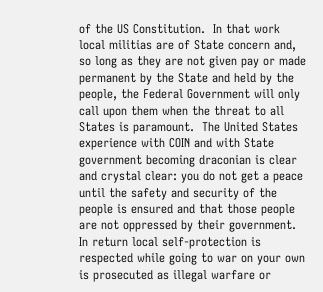of the US Constitution.  In that work local militias are of State concern and, so long as they are not given pay or made permanent by the State and held by the people, the Federal Government will only call upon them when the threat to all States is paramount.  The United States experience with COIN and with State government becoming draconian is clear and crystal clear: you do not get a peace until the safety and security of the people is ensured and that those people are not oppressed by their government.  In return local self-protection is respected while going to war on your own is prosecuted as illegal warfare or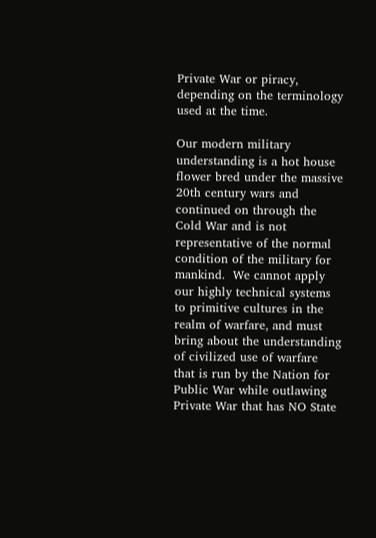Private War or piracy, depending on the terminology used at the time.

Our modern military understanding is a hot house flower bred under the massive 20th century wars and continued on through the Cold War and is not representative of the normal condition of the military for mankind.  We cannot apply our highly technical systems to primitive cultures in the realm of warfare, and must bring about the understanding of civilized use of warfare that is run by the Nation for Public War while outlawing Private War that has NO State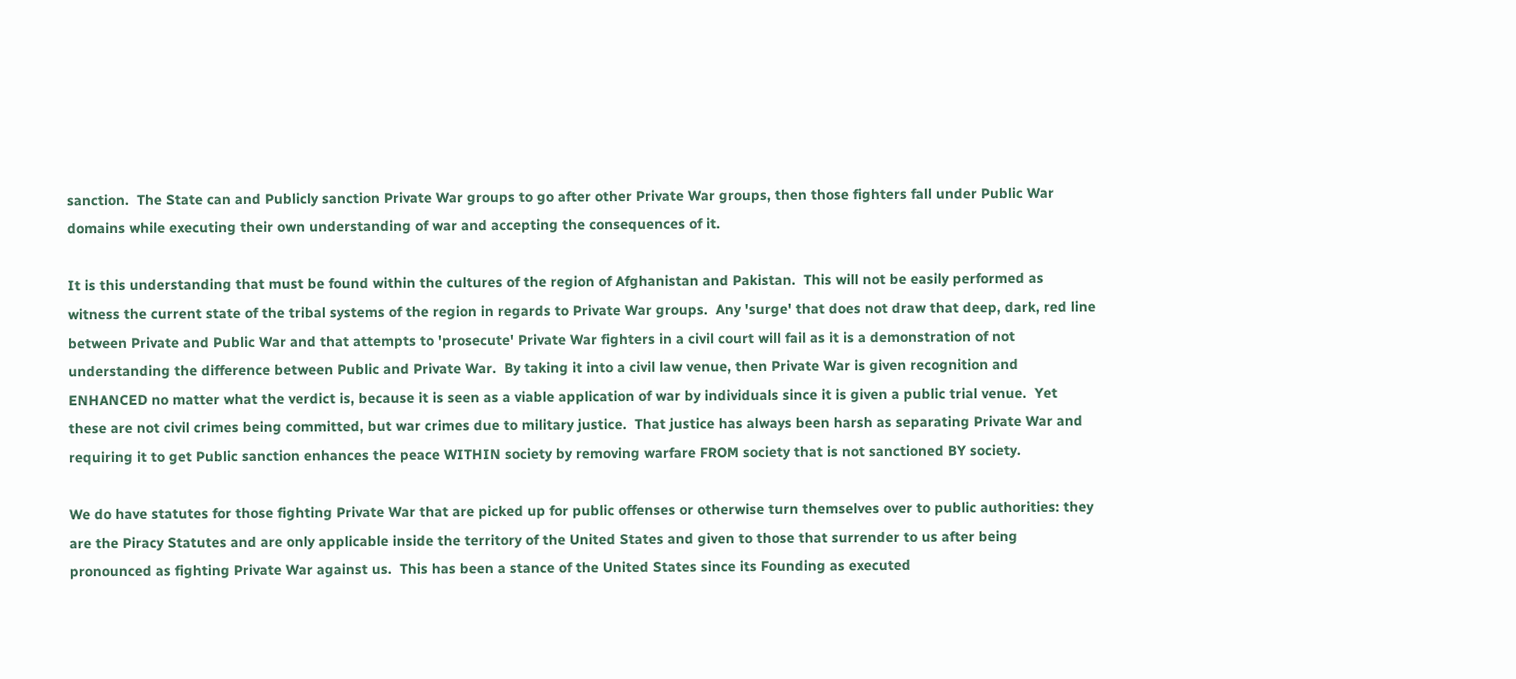sanction.  The State can and Publicly sanction Private War groups to go after other Private War groups, then those fighters fall under Public War domains while executing their own understanding of war and accepting the consequences of it.

It is this understanding that must be found within the cultures of the region of Afghanistan and Pakistan.  This will not be easily performed as witness the current state of the tribal systems of the region in regards to Private War groups.  Any 'surge' that does not draw that deep, dark, red line between Private and Public War and that attempts to 'prosecute' Private War fighters in a civil court will fail as it is a demonstration of not understanding the difference between Public and Private War.  By taking it into a civil law venue, then Private War is given recognition and ENHANCED no matter what the verdict is, because it is seen as a viable application of war by individuals since it is given a public trial venue.  Yet these are not civil crimes being committed, but war crimes due to military justice.  That justice has always been harsh as separating Private War and requiring it to get Public sanction enhances the peace WITHIN society by removing warfare FROM society that is not sanctioned BY society.

We do have statutes for those fighting Private War that are picked up for public offenses or otherwise turn themselves over to public authorities: they are the Piracy Statutes and are only applicable inside the territory of the United States and given to those that surrender to us after being pronounced as fighting Private War against us.  This has been a stance of the United States since its Founding as executed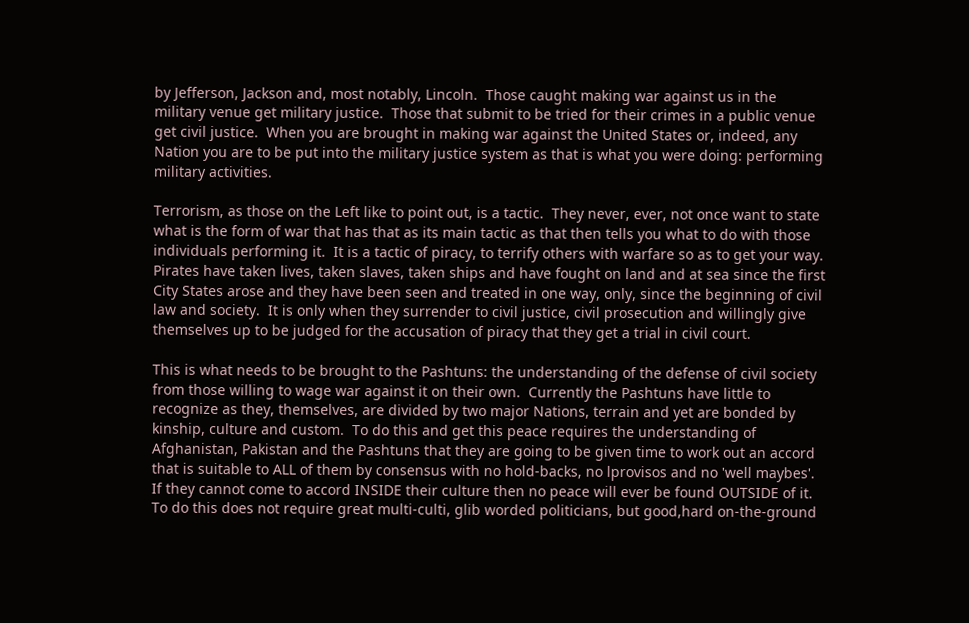by Jefferson, Jackson and, most notably, Lincoln.  Those caught making war against us in the military venue get military justice.  Those that submit to be tried for their crimes in a public venue get civil justice.  When you are brought in making war against the United States or, indeed, any Nation you are to be put into the military justice system as that is what you were doing: performing military activities.

Terrorism, as those on the Left like to point out, is a tactic.  They never, ever, not once want to state what is the form of war that has that as its main tactic as that then tells you what to do with those individuals performing it.  It is a tactic of piracy, to terrify others with warfare so as to get your way.  Pirates have taken lives, taken slaves, taken ships and have fought on land and at sea since the first City States arose and they have been seen and treated in one way, only, since the beginning of civil law and society.  It is only when they surrender to civil justice, civil prosecution and willingly give themselves up to be judged for the accusation of piracy that they get a trial in civil court.

This is what needs to be brought to the Pashtuns: the understanding of the defense of civil society from those willing to wage war against it on their own.  Currently the Pashtuns have little to recognize as they, themselves, are divided by two major Nations, terrain and yet are bonded by kinship, culture and custom.  To do this and get this peace requires the understanding of Afghanistan, Pakistan and the Pashtuns that they are going to be given time to work out an accord that is suitable to ALL of them by consensus with no hold-backs, no lprovisos and no 'well maybes'.  If they cannot come to accord INSIDE their culture then no peace will ever be found OUTSIDE of it.  To do this does not require great multi-culti, glib worded politicians, but good,hard on-the-ground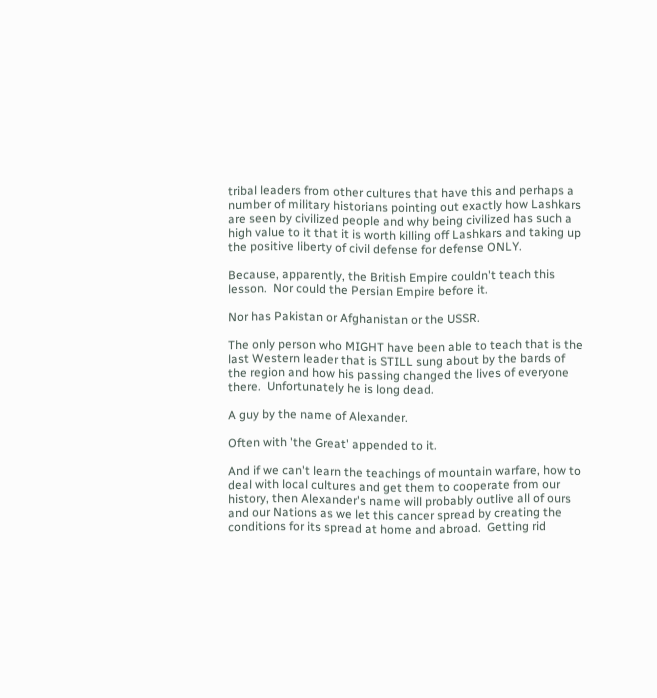tribal leaders from other cultures that have this and perhaps a number of military historians pointing out exactly how Lashkars are seen by civilized people and why being civilized has such a high value to it that it is worth killing off Lashkars and taking up the positive liberty of civil defense for defense ONLY.

Because, apparently, the British Empire couldn't teach this lesson.  Nor could the Persian Empire before it.

Nor has Pakistan or Afghanistan or the USSR.

The only person who MIGHT have been able to teach that is the last Western leader that is STILL sung about by the bards of the region and how his passing changed the lives of everyone there.  Unfortunately he is long dead.

A guy by the name of Alexander.

Often with 'the Great' appended to it.

And if we can't learn the teachings of mountain warfare, how to deal with local cultures and get them to cooperate from our history, then Alexander's name will probably outlive all of ours and our Nations as we let this cancer spread by creating the conditions for its spread at home and abroad.  Getting rid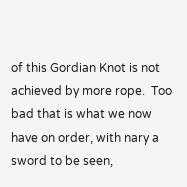of this Gordian Knot is not achieved by more rope.  Too bad that is what we now have on order, with nary a sword to be seen,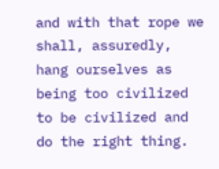and with that rope we shall, assuredly, hang ourselves as being too civilized to be civilized and do the right thing.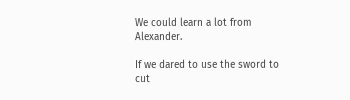We could learn a lot from Alexander.

If we dared to use the sword to cut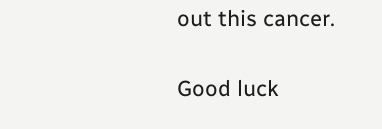out this cancer.

Good luck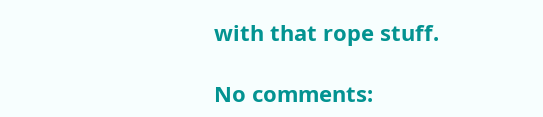with that rope stuff.

No comments: